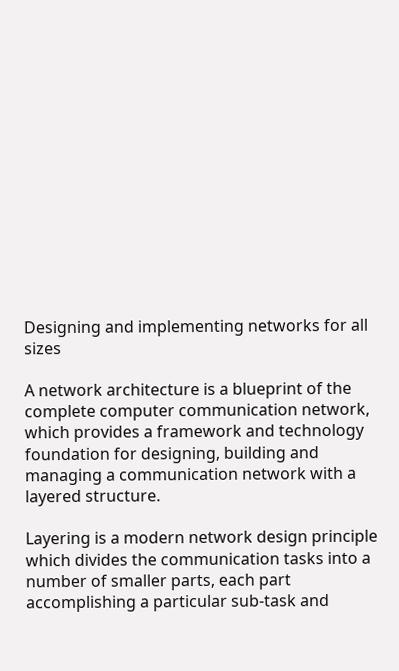Designing and implementing networks for all sizes

A network architecture is a blueprint of the complete computer communication network, which provides a framework and technology foundation for designing, building and managing a communication network with a layered structure.

Layering is a modern network design principle which divides the communication tasks into a number of smaller parts, each part accomplishing a particular sub-task and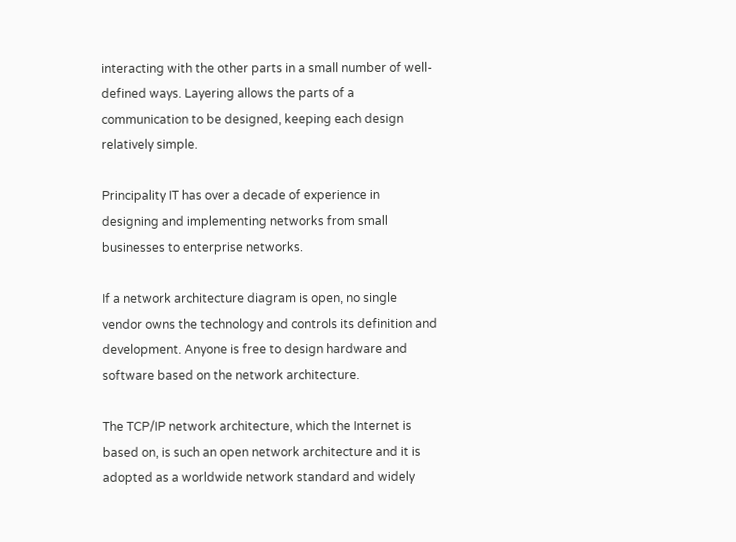interacting with the other parts in a small number of well-defined ways. Layering allows the parts of a communication to be designed, keeping each design relatively simple.

Principality IT has over a decade of experience in designing and implementing networks from small businesses to enterprise networks.

If a network architecture diagram is open, no single vendor owns the technology and controls its definition and development. Anyone is free to design hardware and software based on the network architecture.

The TCP/IP network architecture, which the Internet is based on, is such an open network architecture and it is adopted as a worldwide network standard and widely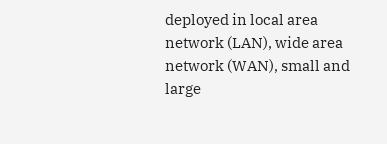deployed in local area network (LAN), wide area network (WAN), small and large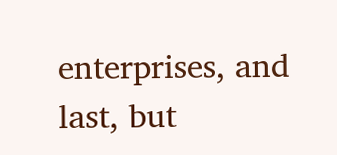enterprises, and last, but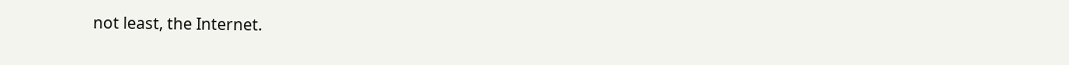not least, the Internet.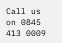Call us on 0845 413 0009